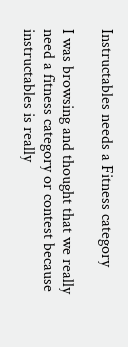Instructables needs a Fitness category

I was browsing and thought that we really need a fitness category or contest because instructables is really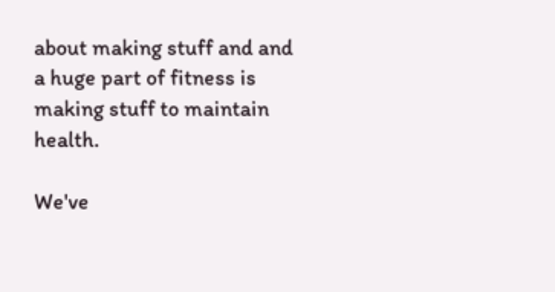about making stuff and and a huge part of fitness is making stuff to maintain health.

We've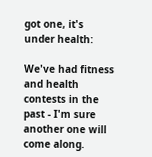got one, it's under health:

We've had fitness and health contests in the past - I'm sure another one will come along.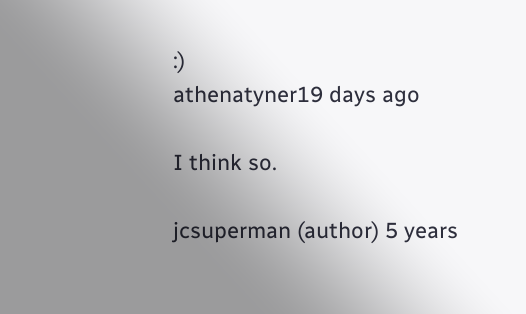:)
athenatyner19 days ago

I think so.

jcsuperman (author) 5 years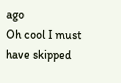ago
Oh cool I must have skipped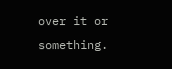over it or something.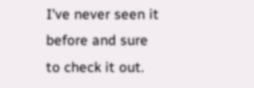I've never seen it before and sure to check it out.